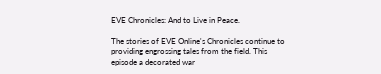EVE Chronicles: And to Live in Peace.

The stories of EVE Online's Chronicles continue to providing engrossing tales from the field. This episode a decorated war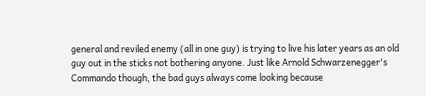general and reviled enemy (all in one guy) is trying to live his later years as an old guy out in the sticks not bothering anyone. Just like Arnold Schwarzenegger's Commando though, the bad guys always come looking because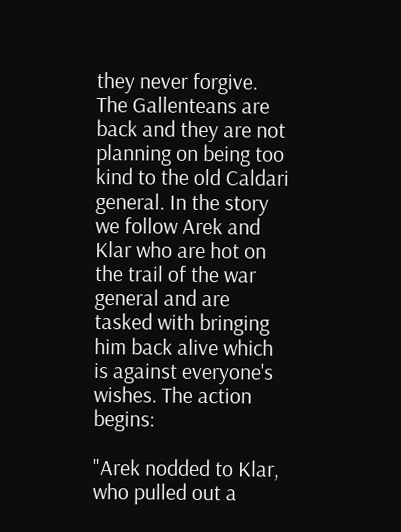they never forgive. The Gallenteans are back and they are not planning on being too kind to the old Caldari general. In the story we follow Arek and Klar who are hot on the trail of the war general and are tasked with bringing him back alive which is against everyone's wishes. The action begins:

"Arek nodded to Klar, who pulled out a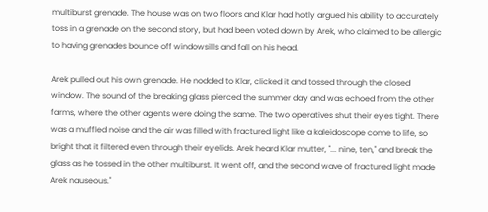multiburst grenade. The house was on two floors and Klar had hotly argued his ability to accurately toss in a grenade on the second story, but had been voted down by Arek, who claimed to be allergic to having grenades bounce off windowsills and fall on his head.

Arek pulled out his own grenade. He nodded to Klar, clicked it and tossed through the closed window. The sound of the breaking glass pierced the summer day and was echoed from the other farms, where the other agents were doing the same. The two operatives shut their eyes tight. There was a muffled noise and the air was filled with fractured light like a kaleidoscope come to life, so bright that it filtered even through their eyelids. Arek heard Klar mutter, "... nine, ten," and break the glass as he tossed in the other multiburst. It went off, and the second wave of fractured light made Arek nauseous."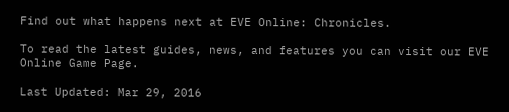Find out what happens next at EVE Online: Chronicles.

To read the latest guides, news, and features you can visit our EVE Online Game Page.

Last Updated: Mar 29, 2016